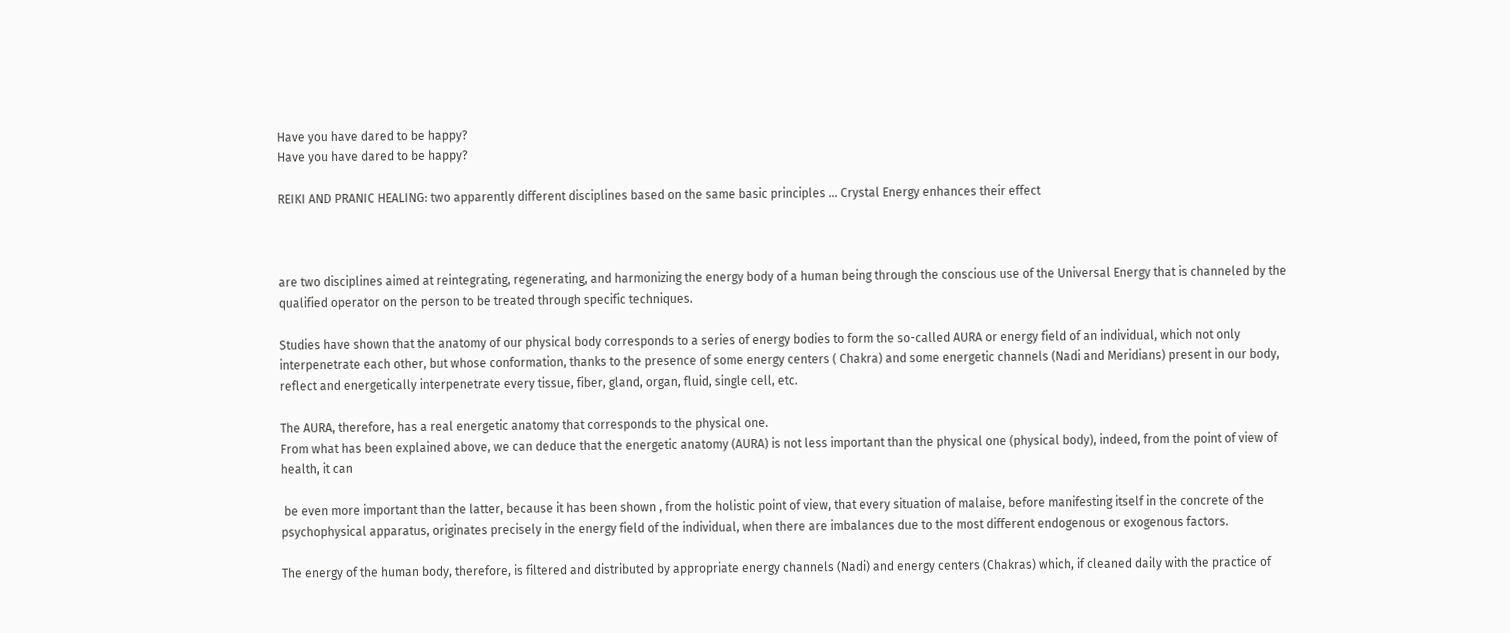Have you have dared to be happy?
Have you have dared to be happy?

REIKI AND PRANIC HEALING: two apparently different disciplines based on the same basic principles … Crystal Energy enhances their effect



are two disciplines aimed at reintegrating, regenerating, and harmonizing the energy body of a human being through the conscious use of the Universal Energy that is channeled by the qualified operator on the person to be treated through specific techniques.

Studies have shown that the anatomy of our physical body corresponds to a series of energy bodies to form the so-called AURA or energy field of an individual, which not only interpenetrate each other, but whose conformation, thanks to the presence of some energy centers ( Chakra) and some energetic channels (Nadi and Meridians) present in our body, reflect and energetically interpenetrate every tissue, fiber, gland, organ, fluid, single cell, etc.

The AURA, therefore, has a real energetic anatomy that corresponds to the physical one.
From what has been explained above, we can deduce that the energetic anatomy (AURA) is not less important than the physical one (physical body), indeed, from the point of view of health, it can

 be even more important than the latter, because it has been shown , from the holistic point of view, that every situation of malaise, before manifesting itself in the concrete of the psychophysical apparatus, originates precisely in the energy field of the individual, when there are imbalances due to the most different endogenous or exogenous factors.

The energy of the human body, therefore, is filtered and distributed by appropriate energy channels (Nadi) and energy centers (Chakras) which, if cleaned daily with the practice of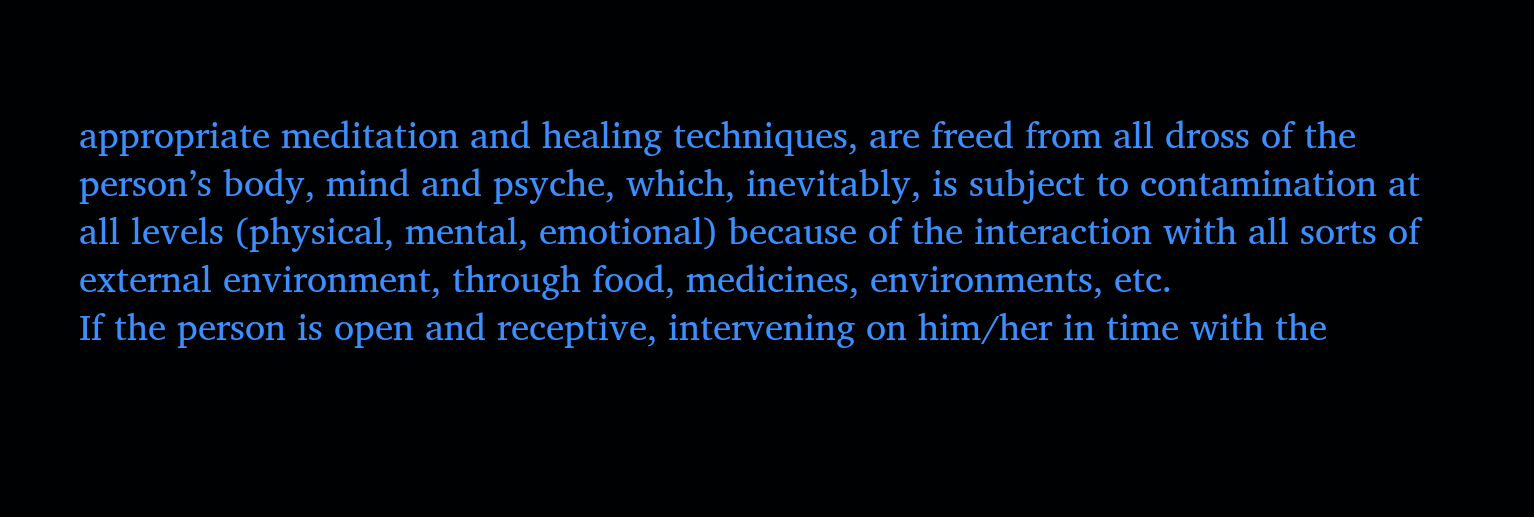appropriate meditation and healing techniques, are freed from all dross of the person’s body, mind and psyche, which, inevitably, is subject to contamination at all levels (physical, mental, emotional) because of the interaction with all sorts of external environment, through food, medicines, environments, etc.
If the person is open and receptive, intervening on him/her in time with the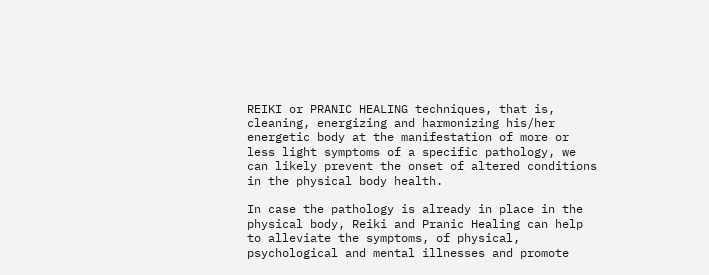REIKI or PRANIC HEALING techniques, that is, cleaning, energizing and harmonizing his/her energetic body at the manifestation of more or less light symptoms of a specific pathology, we can likely prevent the onset of altered conditions in the physical body health.

In case the pathology is already in place in the physical body, Reiki and Pranic Healing can help to alleviate the symptoms, of physical, psychological and mental illnesses and promote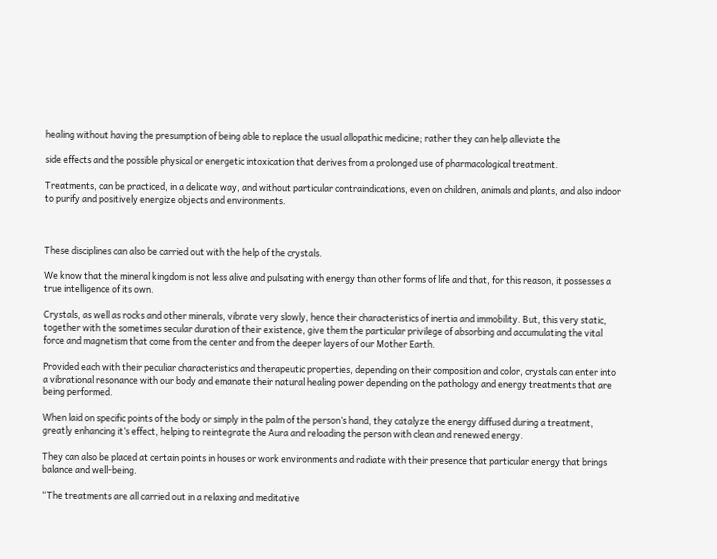healing without having the presumption of being able to replace the usual allopathic medicine; rather they can help alleviate the

side effects and the possible physical or energetic intoxication that derives from a prolonged use of pharmacological treatment.

Treatments, can be practiced, in a delicate way, and without particular contraindications, even on children, animals and plants, and also indoor to purify and positively energize objects and environments.



These disciplines can also be carried out with the help of the crystals.

We know that the mineral kingdom is not less alive and pulsating with energy than other forms of life and that, for this reason, it possesses a true intelligence of its own.

Crystals, as well as rocks and other minerals, vibrate very slowly, hence their characteristics of inertia and immobility. But, this very static, together with the sometimes secular duration of their existence, give them the particular privilege of absorbing and accumulating the vital force and magnetism that come from the center and from the deeper layers of our Mother Earth.

Provided each with their peculiar characteristics and therapeutic properties, depending on their composition and color, crystals can enter into a vibrational resonance with our body and emanate their natural healing power depending on the pathology and energy treatments that are being performed.

When laid on specific points of the body or simply in the palm of the person’s hand, they catalyze the energy diffused during a treatment, greatly enhancing it’s effect, helping to reintegrate the Aura and reloading the person with clean and renewed energy.

They can also be placed at certain points in houses or work environments and radiate with their presence that particular energy that brings balance and well-being.

“The treatments are all carried out in a relaxing and meditative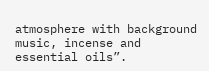atmosphere with background music, incense and essential oils”.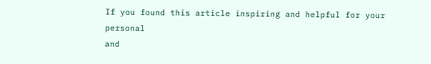If you found this article inspiring and helpful for your personal
and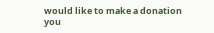would like to make a donation
you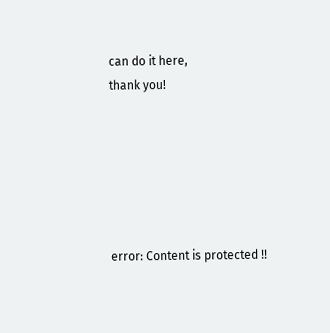can do it here,
thank you!






error: Content is protected !!